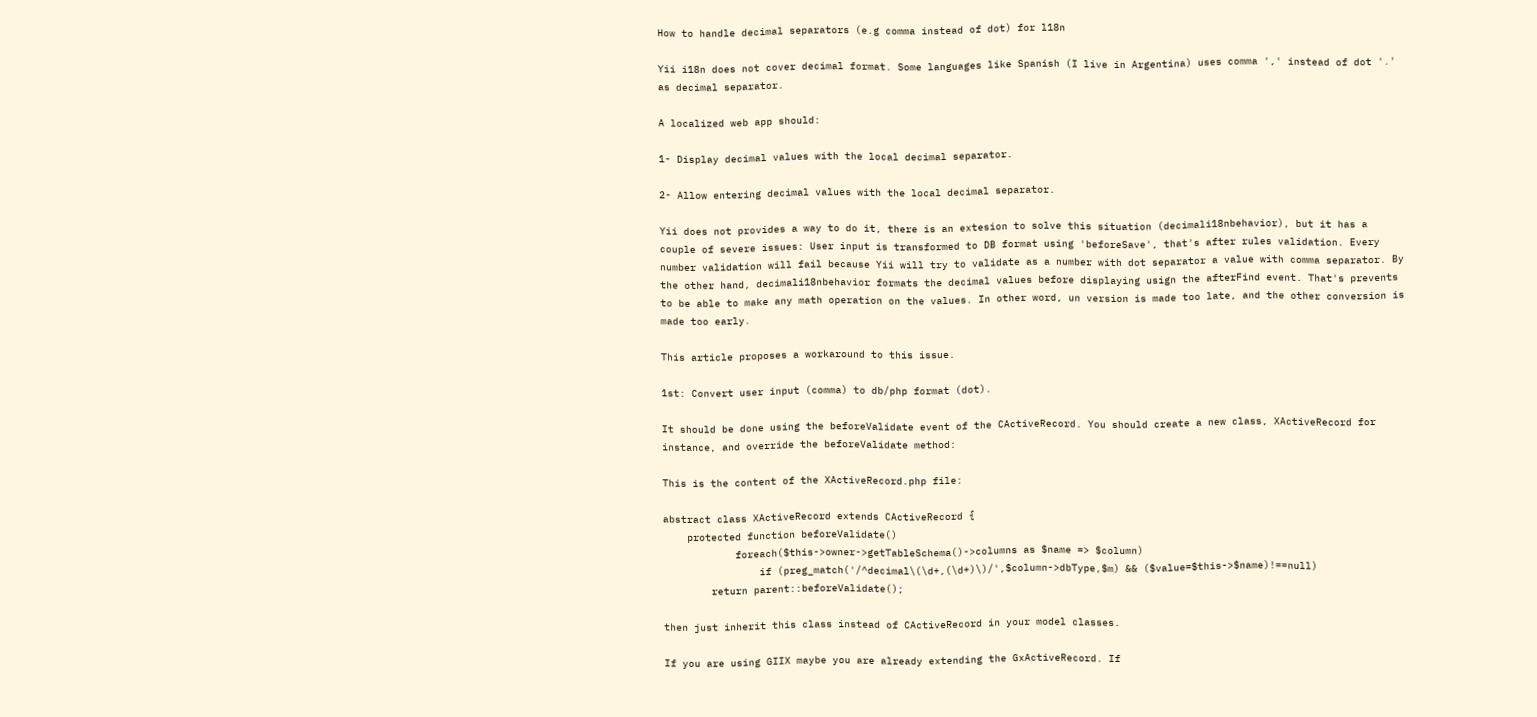How to handle decimal separators (e.g comma instead of dot) for l18n

Yii i18n does not cover decimal format. Some languages like Spanish (I live in Argentina) uses comma ',' instead of dot '.' as decimal separator.

A localized web app should:

1- Display decimal values with the local decimal separator.

2- Allow entering decimal values with the local decimal separator.

Yii does not provides a way to do it, there is an extesion to solve this situation (decimali18nbehavior), but it has a couple of severe issues: User input is transformed to DB format using 'beforeSave', that's after rules validation. Every number validation will fail because Yii will try to validate as a number with dot separator a value with comma separator. By the other hand, decimali18nbehavior formats the decimal values before displaying usign the afterFind event. That's prevents to be able to make any math operation on the values. In other word, un version is made too late, and the other conversion is made too early.

This article proposes a workaround to this issue.

1st: Convert user input (comma) to db/php format (dot).

It should be done using the beforeValidate event of the CActiveRecord. You should create a new class, XActiveRecord for instance, and override the beforeValidate method:

This is the content of the XActiveRecord.php file:

abstract class XActiveRecord extends CActiveRecord {
    protected function beforeValidate()
            foreach($this->owner->getTableSchema()->columns as $name => $column)
                if (preg_match('/^decimal\(\d+,(\d+)\)/',$column->dbType,$m) && ($value=$this->$name)!==null)
        return parent::beforeValidate();

then just inherit this class instead of CActiveRecord in your model classes.

If you are using GIIX maybe you are already extending the GxActiveRecord. If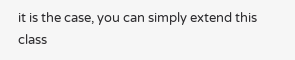it is the case, you can simply extend this class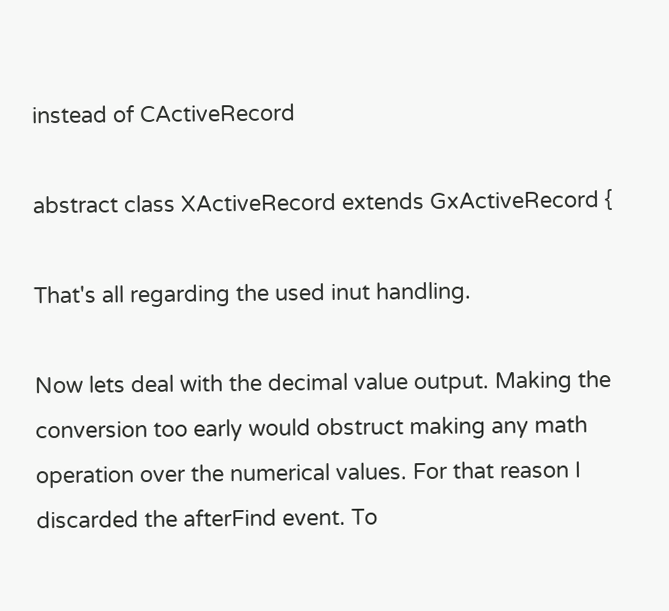instead of CActiveRecord

abstract class XActiveRecord extends GxActiveRecord {

That's all regarding the used inut handling.

Now lets deal with the decimal value output. Making the conversion too early would obstruct making any math operation over the numerical values. For that reason I discarded the afterFind event. To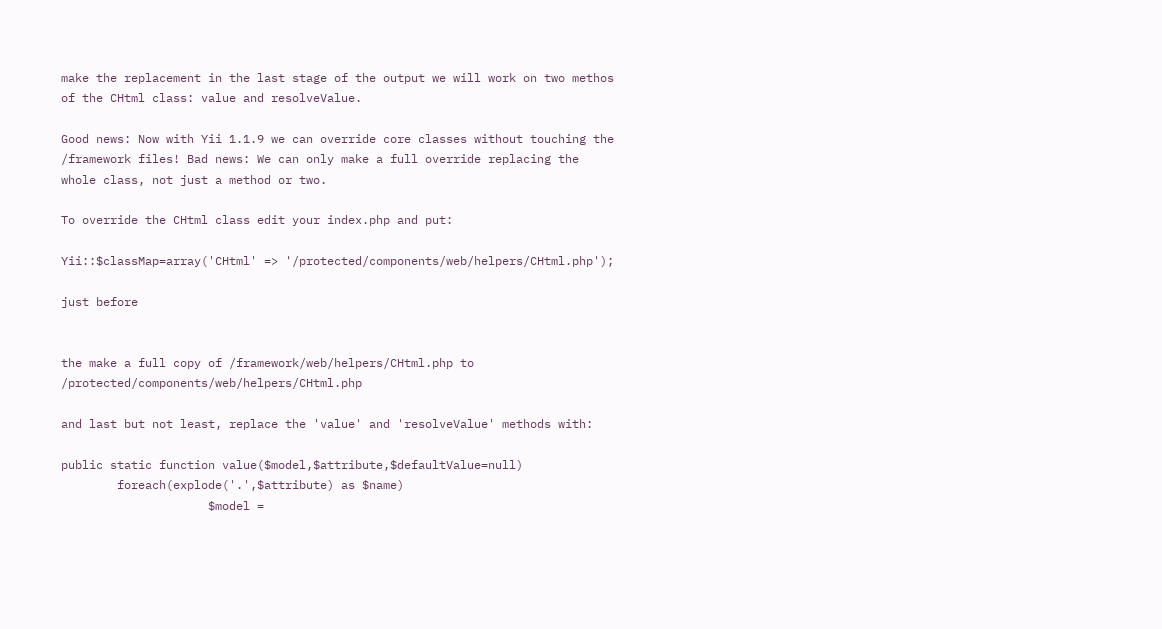make the replacement in the last stage of the output we will work on two methos of the CHtml class: value and resolveValue.

Good news: Now with Yii 1.1.9 we can override core classes without touching the /framework files! Bad news: We can only make a full override replacing the whole class, not just a method or two.

To override the CHtml class edit your index.php and put:

Yii::$classMap=array('CHtml' => '/protected/components/web/helpers/CHtml.php');

just before


the make a full copy of /framework/web/helpers/CHtml.php to /protected/components/web/helpers/CHtml.php

and last but not least, replace the 'value' and 'resolveValue' methods with:

public static function value($model,$attribute,$defaultValue=null)
        foreach(explode('.',$attribute) as $name)
                     $model =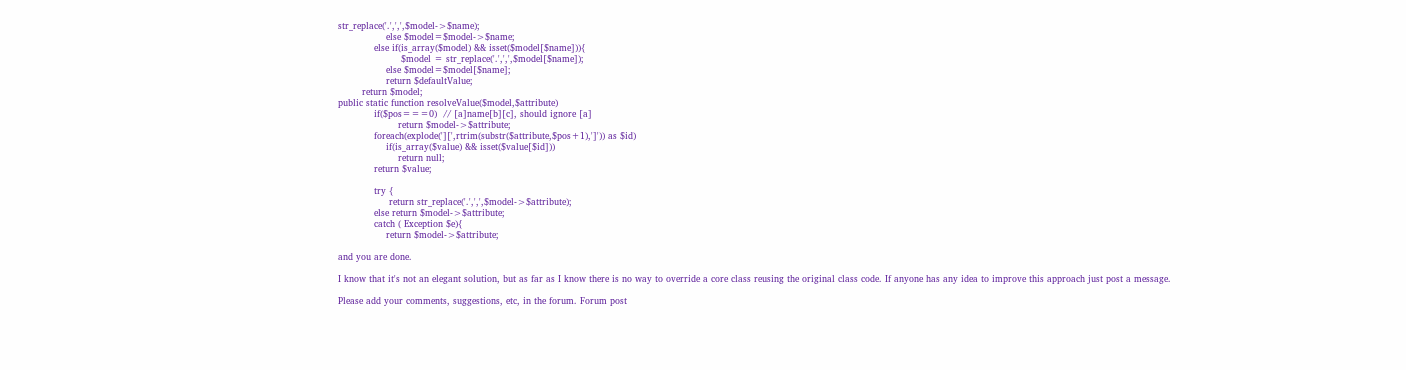str_replace('.',',',$model->$name);
                else $model=$model->$name;
            else if(is_array($model) && isset($model[$name])){
                     $model = str_replace('.',',',$model[$name]);
                else $model=$model[$name];
                return $defaultValue;
        return $model;
public static function resolveValue($model,$attribute)
            if($pos===0)  // [a]name[b][c], should ignore [a]
                    return $model->$attribute;
            foreach(explode('][',rtrim(substr($attribute,$pos+1),']')) as $id)
                if(is_array($value) && isset($value[$id]))
                    return null;
            return $value;

            try {
                 return str_replace('.',',',$model->$attribute);
            else return $model->$attribute;
            catch ( Exception $e){
                return $model->$attribute;

and you are done.

I know that it's not an elegant solution, but as far as I know there is no way to override a core class reusing the original class code. If anyone has any idea to improve this approach just post a message.

Please add your comments, suggestions, etc, in the forum. Forum post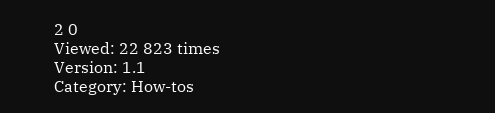2 0
Viewed: 22 823 times
Version: 1.1
Category: How-tos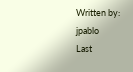Written by: jpablo
Last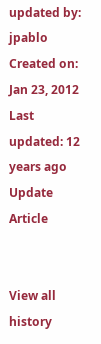updated by: jpablo
Created on: Jan 23, 2012
Last updated: 12 years ago
Update Article


View all history